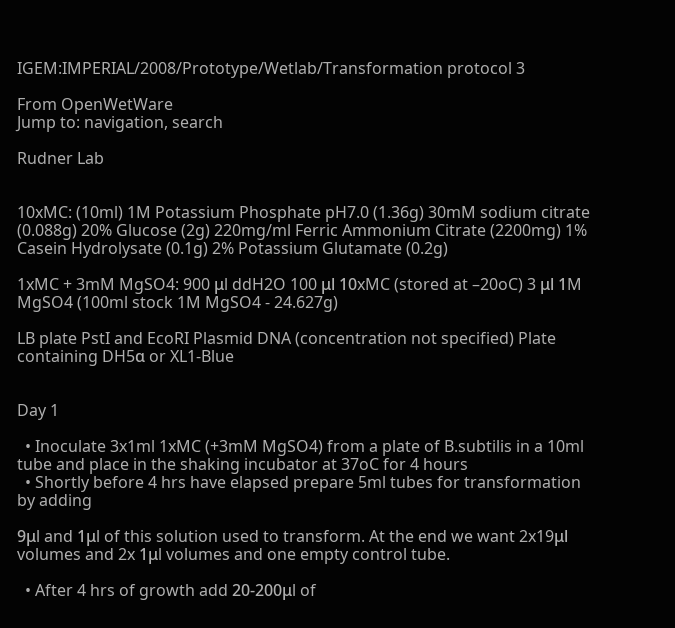IGEM:IMPERIAL/2008/Prototype/Wetlab/Transformation protocol 3

From OpenWetWare
Jump to: navigation, search

Rudner Lab


10xMC: (10ml) 1M Potassium Phosphate pH7.0 (1.36g) 30mM sodium citrate (0.088g) 20% Glucose (2g) 220mg/ml Ferric Ammonium Citrate (2200mg) 1% Casein Hydrolysate (0.1g) 2% Potassium Glutamate (0.2g)

1xMC + 3mM MgSO4: 900 μl ddH2O 100 μl 10xMC (stored at –20oC) 3 μl 1M MgSO4 (100ml stock 1M MgSO4 - 24.627g)

LB plate PstI and EcoRI Plasmid DNA (concentration not specified) Plate containing DH5α or XL1-Blue


Day 1

  • Inoculate 3x1ml 1xMC (+3mM MgSO4) from a plate of B.subtilis in a 10ml tube and place in the shaking incubator at 37oC for 4 hours
  • Shortly before 4 hrs have elapsed prepare 5ml tubes for transformation by adding

9μl and 1μl of this solution used to transform. At the end we want 2x19μl volumes and 2x 1μl volumes and one empty control tube.

  • After 4 hrs of growth add 20-200μl of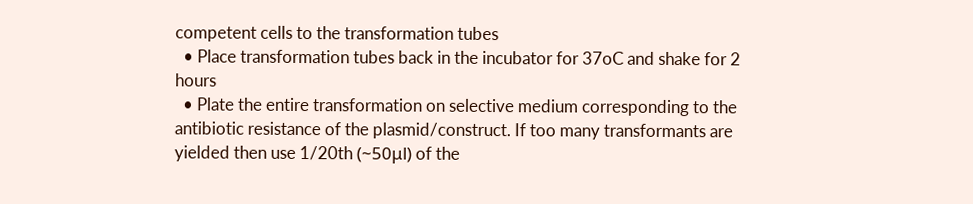competent cells to the transformation tubes
  • Place transformation tubes back in the incubator for 37oC and shake for 2 hours
  • Plate the entire transformation on selective medium corresponding to the antibiotic resistance of the plasmid/construct. If too many transformants are yielded then use 1/20th (~50μl) of the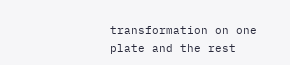transformation on one plate and the rest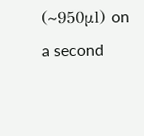(~950μl) on a second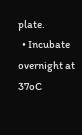plate.
  • Incubate overnight at 37oC